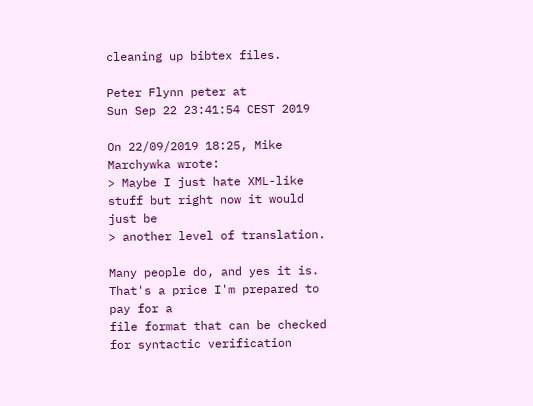cleaning up bibtex files.

Peter Flynn peter at
Sun Sep 22 23:41:54 CEST 2019

On 22/09/2019 18:25, Mike Marchywka wrote:
> Maybe I just hate XML-like stuff but right now it would just be
> another level of translation.

Many people do, and yes it is. That's a price I'm prepared to pay for a
file format that can be checked for syntactic verification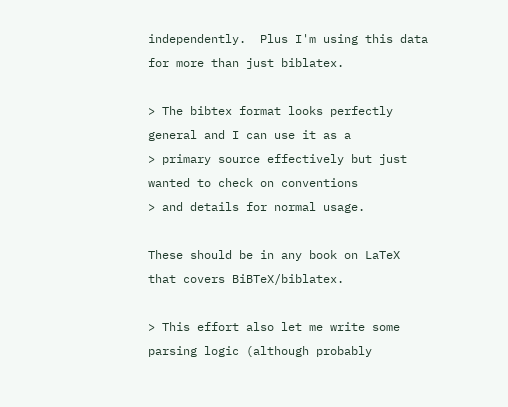independently.  Plus I'm using this data for more than just biblatex.

> The bibtex format looks perfectly general and I can use it as a
> primary source effectively but just wanted to check on conventions
> and details for normal usage.

These should be in any book on LaTeX that covers BiBTeX/biblatex.

> This effort also let me write some parsing logic (although probably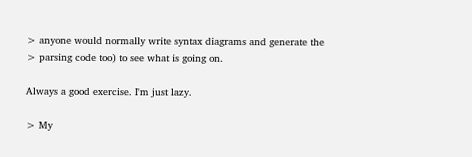> anyone would normally write syntax diagrams and generate the
> parsing code too) to see what is going on.

Always a good exercise. I'm just lazy.

> My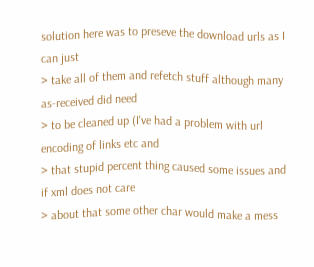solution here was to preseve the download urls as I can just
> take all of them and refetch stuff although many as-received did need
> to be cleaned up (I've had a problem with url encoding of links etc and
> that stupid percent thing caused some issues and if xml does not care
> about that some other char would make a mess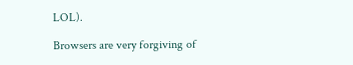LOL).

Browsers are very forgiving of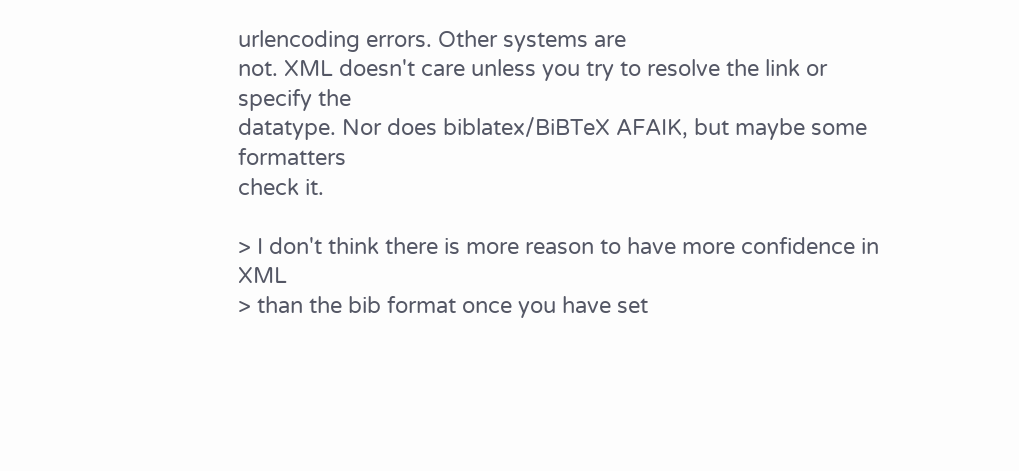urlencoding errors. Other systems are
not. XML doesn't care unless you try to resolve the link or specify the
datatype. Nor does biblatex/BiBTeX AFAIK, but maybe some formatters
check it.

> I don't think there is more reason to have more confidence in XML
> than the bib format once you have set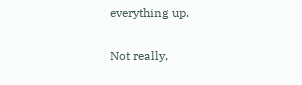everything up.

Not really,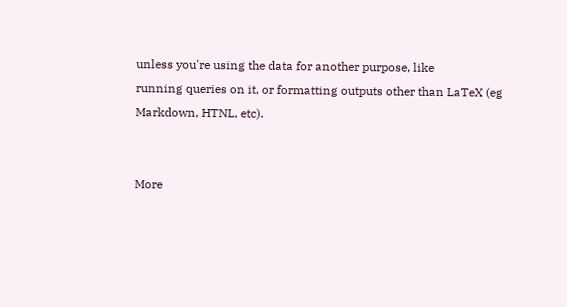unless you're using the data for another purpose, like
running queries on it, or formatting outputs other than LaTeX (eg
Markdown, HTNL, etc).


More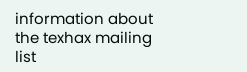information about the texhax mailing list